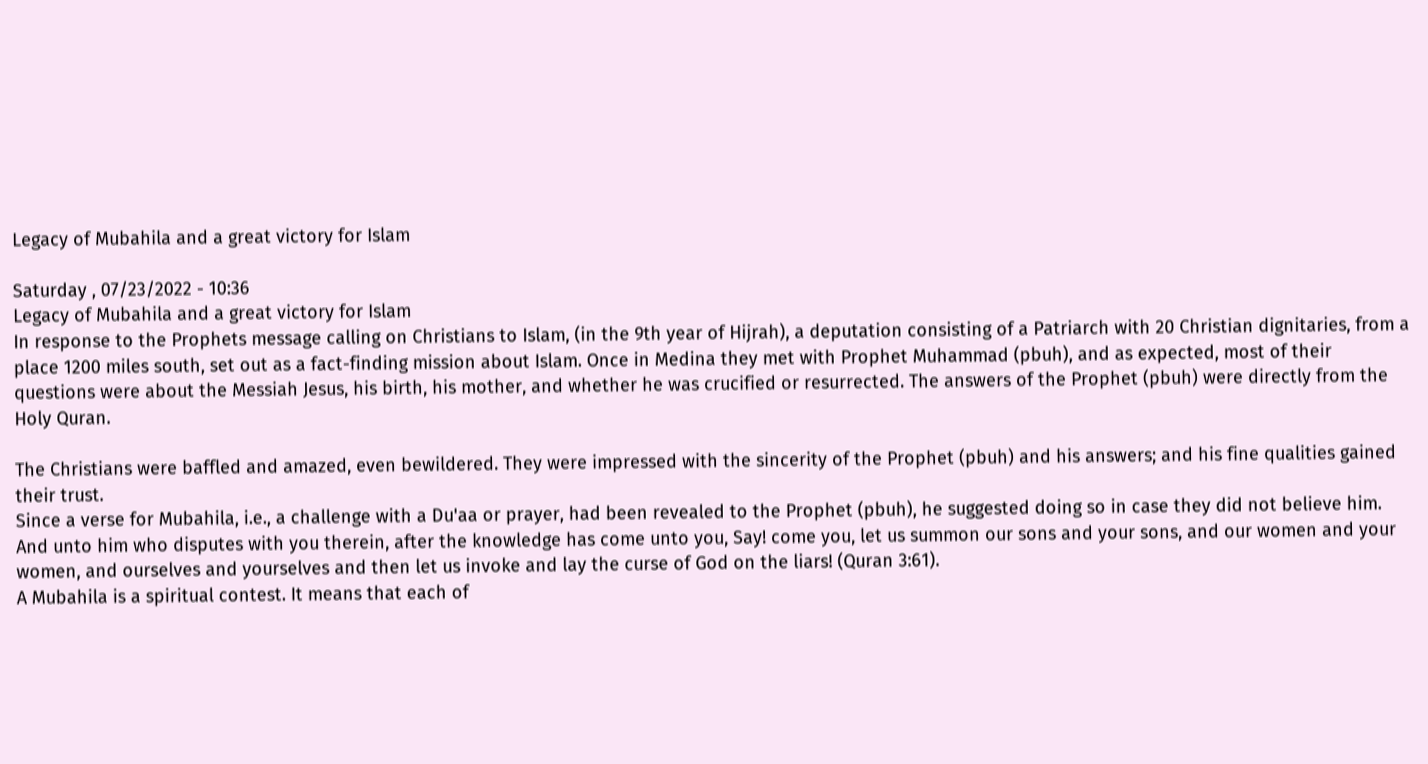Legacy of Mubahila and a great victory for Islam

Saturday , 07/23/2022 - 10:36
Legacy of Mubahila and a great victory for Islam
In response to the Prophets message calling on Christians to Islam, (in the 9th year of Hijrah), a deputation consisting of a Patriarch with 20 Christian dignitaries, from a place 1200 miles south, set out as a fact-finding mission about Islam. Once in Medina they met with Prophet Muhammad (pbuh), and as expected, most of their questions were about the Messiah Jesus, his birth, his mother, and whether he was crucified or resurrected. The answers of the Prophet (pbuh) were directly from the Holy Quran.

The Christians were baffled and amazed, even bewildered. They were impressed with the sincerity of the Prophet (pbuh) and his answers; and his fine qualities gained their trust.
Since a verse for Mubahila, i.e., a challenge with a Du'aa or prayer, had been revealed to the Prophet (pbuh), he suggested doing so in case they did not believe him.
And unto him who disputes with you therein, after the knowledge has come unto you, Say! come you, let us summon our sons and your sons, and our women and your women, and ourselves and yourselves and then let us invoke and lay the curse of God on the liars! (Quran 3:61).
A Mubahila is a spiritual contest. It means that each of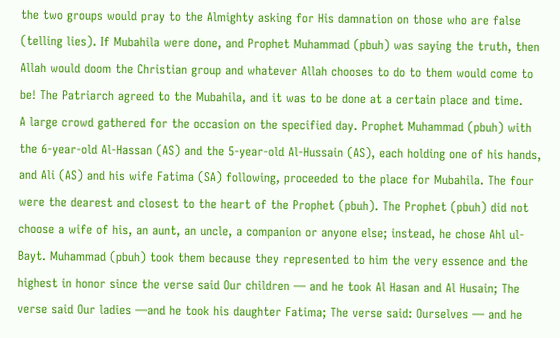the two groups would pray to the Almighty asking for His damnation on those who are false (telling lies). If Mubahila were done, and Prophet Muhammad (pbuh) was saying the truth, then Allah would doom the Christian group and whatever Allah chooses to do to them would come to be! The Patriarch agreed to the Mubahila, and it was to be done at a certain place and time.
A large crowd gathered for the occasion on the specified day. Prophet Muhammad (pbuh) with the 6-year-old Al-Hassan (AS) and the 5-year-old Al-Hussain (AS), each holding one of his hands, and Ali (AS) and his wife Fatima (SA) following, proceeded to the place for Mubahila. The four were the dearest and closest to the heart of the Prophet (pbuh). The Prophet (pbuh) did not choose a wife of his, an aunt, an uncle, a companion or anyone else; instead, he chose Ahl ul-Bayt. Muhammad (pbuh) took them because they represented to him the very essence and the highest in honor since the verse said Our children — and he took Al Hasan and Al Husain; The verse said Our ladies —and he took his daughter Fatima; The verse said: Ourselves — and he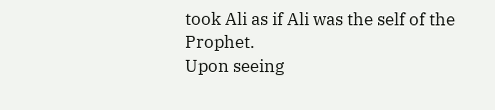took Ali as if Ali was the self of the Prophet.
Upon seeing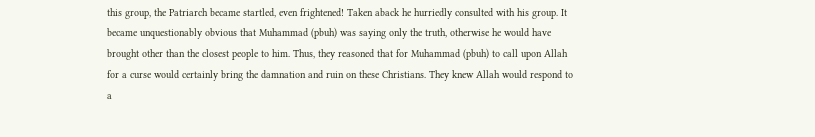this group, the Patriarch became startled, even frightened! Taken aback he hurriedly consulted with his group. It became unquestionably obvious that Muhammad (pbuh) was saying only the truth, otherwise he would have brought other than the closest people to him. Thus, they reasoned that for Muhammad (pbuh) to call upon Allah for a curse would certainly bring the damnation and ruin on these Christians. They knew Allah would respond to a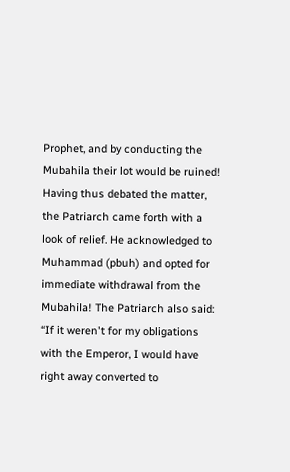Prophet, and by conducting the Mubahila their lot would be ruined!
Having thus debated the matter, the Patriarch came forth with a look of relief. He acknowledged to Muhammad (pbuh) and opted for immediate withdrawal from the Mubahila! The Patriarch also said: “If it weren't for my obligations with the Emperor, I would have right away converted to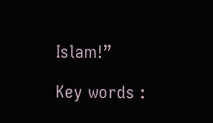Islam!”

Key words :